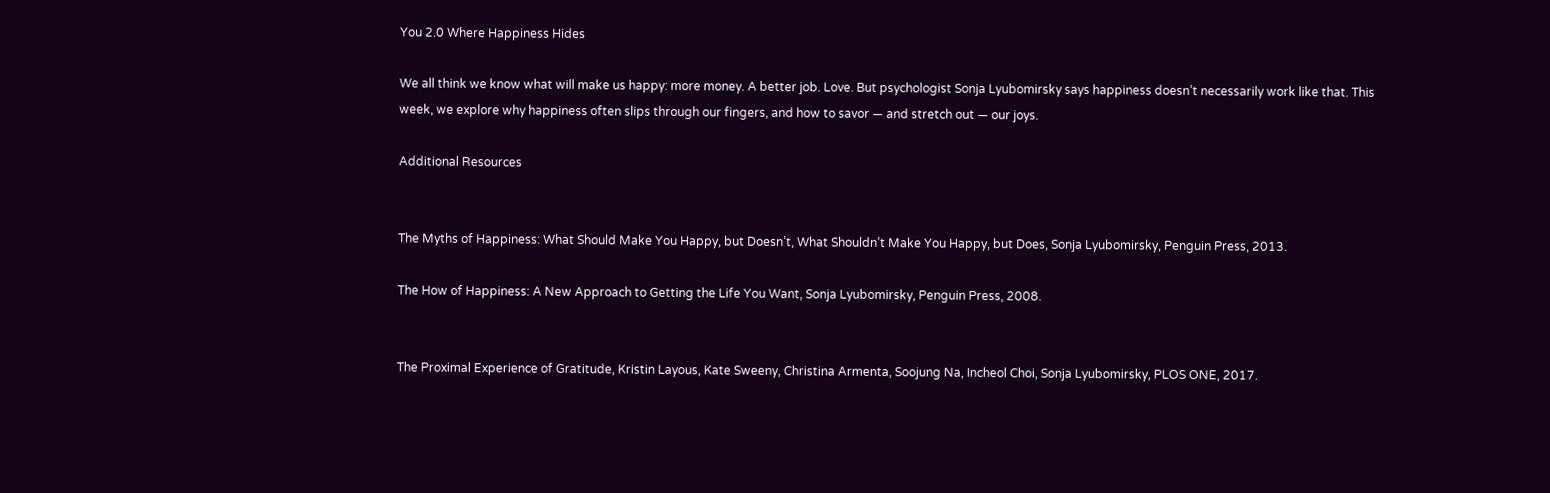You 2.0 Where Happiness Hides

We all think we know what will make us happy: more money. A better job. Love. But psychologist Sonja Lyubomirsky says happiness doesn’t necessarily work like that. This week, we explore why happiness often slips through our fingers, and how to savor — and stretch out — our joys.

Additional Resources


The Myths of Happiness: What Should Make You Happy, but Doesn’t, What Shouldn’t Make You Happy, but Does, Sonja Lyubomirsky, Penguin Press, 2013.

The How of Happiness: A New Approach to Getting the Life You Want, Sonja Lyubomirsky, Penguin Press, 2008.


The Proximal Experience of Gratitude, Kristin Layous, Kate Sweeny, Christina Armenta, Soojung Na, Incheol Choi, Sonja Lyubomirsky, PLOS ONE, 2017.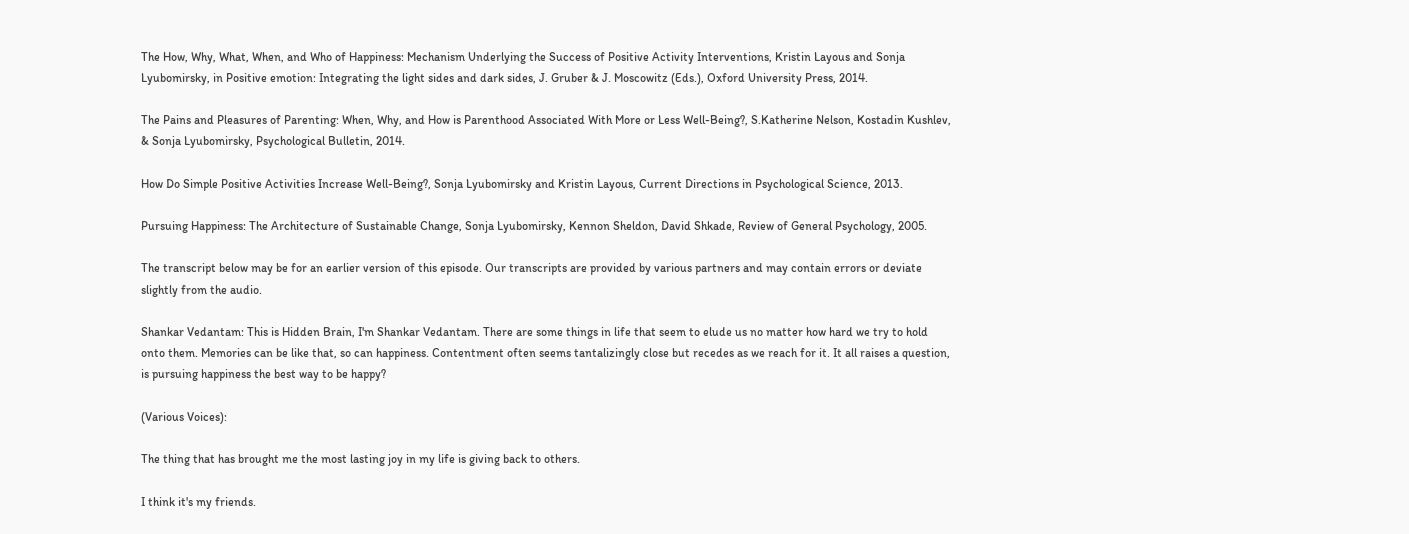The How, Why, What, When, and Who of Happiness: Mechanism Underlying the Success of Positive Activity Interventions, Kristin Layous and Sonja Lyubomirsky, in Positive emotion: Integrating the light sides and dark sides, J. Gruber & J. Moscowitz (Eds.), Oxford University Press, 2014.

The Pains and Pleasures of Parenting: When, Why, and How is Parenthood Associated With More or Less Well-Being?, S.Katherine Nelson, Kostadin Kushlev, & Sonja Lyubomirsky, Psychological Bulletin, 2014.

How Do Simple Positive Activities Increase Well-Being?, Sonja Lyubomirsky and Kristin Layous, Current Directions in Psychological Science, 2013.

Pursuing Happiness: The Architecture of Sustainable Change, Sonja Lyubomirsky, Kennon Sheldon, David Shkade, Review of General Psychology, 2005.

The transcript below may be for an earlier version of this episode. Our transcripts are provided by various partners and may contain errors or deviate slightly from the audio.

Shankar Vedantam: This is Hidden Brain, I'm Shankar Vedantam. There are some things in life that seem to elude us no matter how hard we try to hold onto them. Memories can be like that, so can happiness. Contentment often seems tantalizingly close but recedes as we reach for it. It all raises a question, is pursuing happiness the best way to be happy?

(Various Voices):

The thing that has brought me the most lasting joy in my life is giving back to others.

I think it's my friends.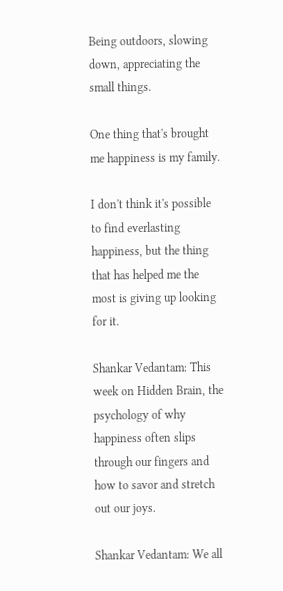Being outdoors, slowing down, appreciating the small things.

One thing that's brought me happiness is my family.

I don't think it's possible to find everlasting happiness, but the thing that has helped me the most is giving up looking for it.

Shankar Vedantam: This week on Hidden Brain, the psychology of why happiness often slips through our fingers and how to savor and stretch out our joys.

Shankar Vedantam: We all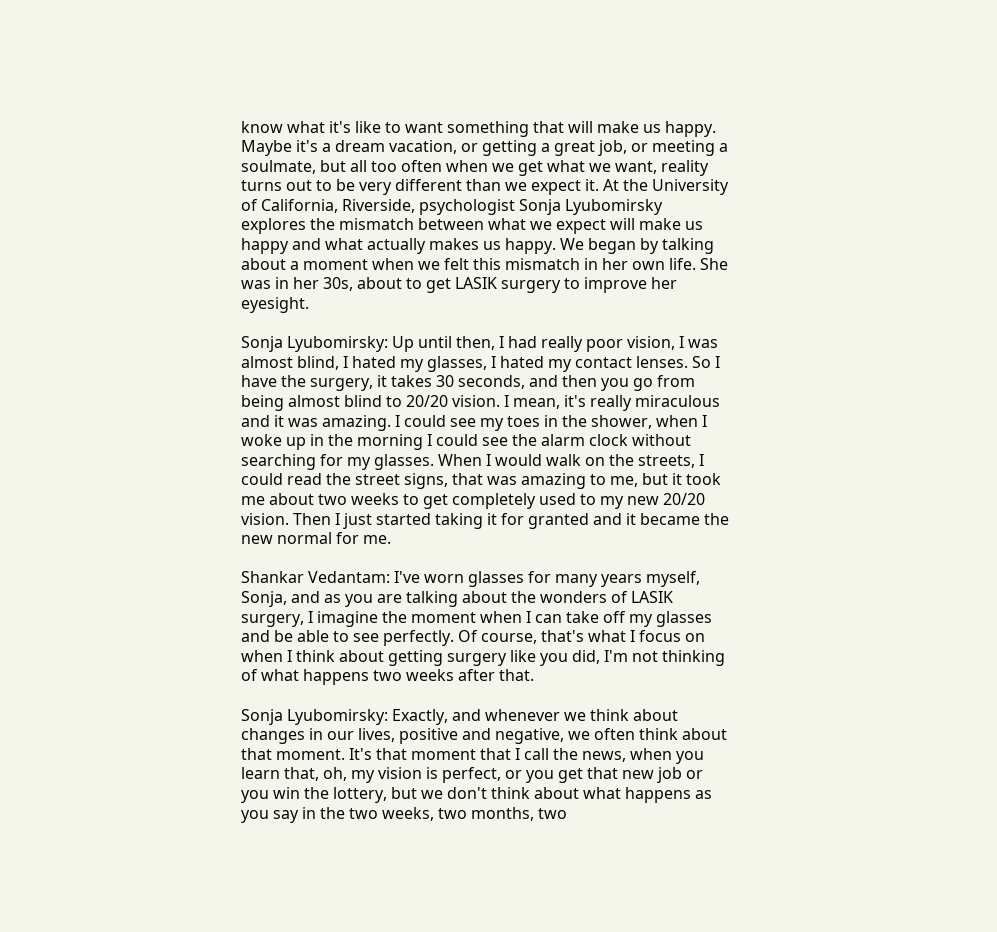know what it's like to want something that will make us happy. Maybe it's a dream vacation, or getting a great job, or meeting a soulmate, but all too often when we get what we want, reality turns out to be very different than we expect it. At the University of California, Riverside, psychologist Sonja Lyubomirsky explores the mismatch between what we expect will make us happy and what actually makes us happy. We began by talking about a moment when we felt this mismatch in her own life. She was in her 30s, about to get LASIK surgery to improve her eyesight.

Sonja Lyubomirsky: Up until then, I had really poor vision, I was almost blind, I hated my glasses, I hated my contact lenses. So I have the surgery, it takes 30 seconds, and then you go from being almost blind to 20/20 vision. I mean, it's really miraculous and it was amazing. I could see my toes in the shower, when I woke up in the morning I could see the alarm clock without searching for my glasses. When I would walk on the streets, I could read the street signs, that was amazing to me, but it took me about two weeks to get completely used to my new 20/20 vision. Then I just started taking it for granted and it became the new normal for me.

Shankar Vedantam: I've worn glasses for many years myself, Sonja, and as you are talking about the wonders of LASIK surgery, I imagine the moment when I can take off my glasses and be able to see perfectly. Of course, that's what I focus on when I think about getting surgery like you did, I'm not thinking of what happens two weeks after that.

Sonja Lyubomirsky: Exactly, and whenever we think about changes in our lives, positive and negative, we often think about that moment. It's that moment that I call the news, when you learn that, oh, my vision is perfect, or you get that new job or you win the lottery, but we don't think about what happens as you say in the two weeks, two months, two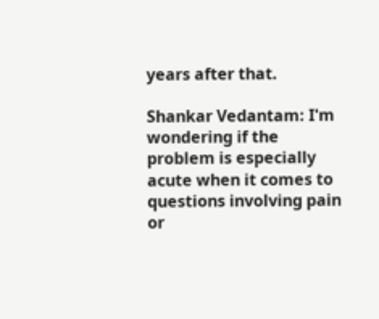years after that.

Shankar Vedantam: I'm wondering if the problem is especially acute when it comes to questions involving pain or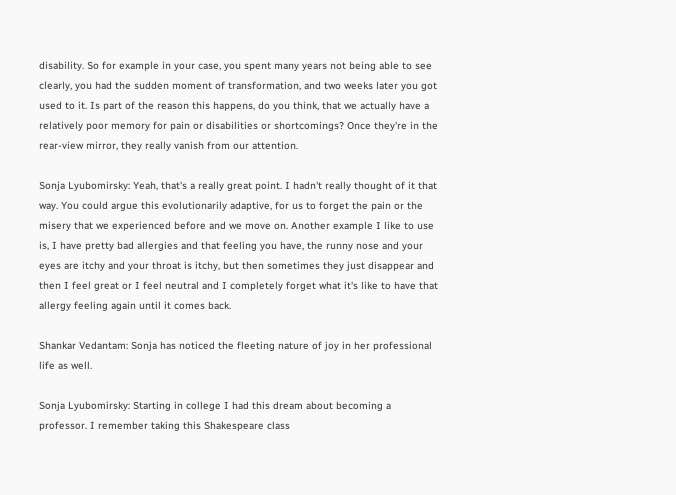disability. So for example in your case, you spent many years not being able to see clearly, you had the sudden moment of transformation, and two weeks later you got used to it. Is part of the reason this happens, do you think, that we actually have a relatively poor memory for pain or disabilities or shortcomings? Once they're in the rear-view mirror, they really vanish from our attention.

Sonja Lyubomirsky: Yeah, that's a really great point. I hadn't really thought of it that way. You could argue this evolutionarily adaptive, for us to forget the pain or the misery that we experienced before and we move on. Another example I like to use is, I have pretty bad allergies and that feeling you have, the runny nose and your eyes are itchy and your throat is itchy, but then sometimes they just disappear and then I feel great or I feel neutral and I completely forget what it's like to have that allergy feeling again until it comes back.

Shankar Vedantam: Sonja has noticed the fleeting nature of joy in her professional life as well.

Sonja Lyubomirsky: Starting in college I had this dream about becoming a professor. I remember taking this Shakespeare class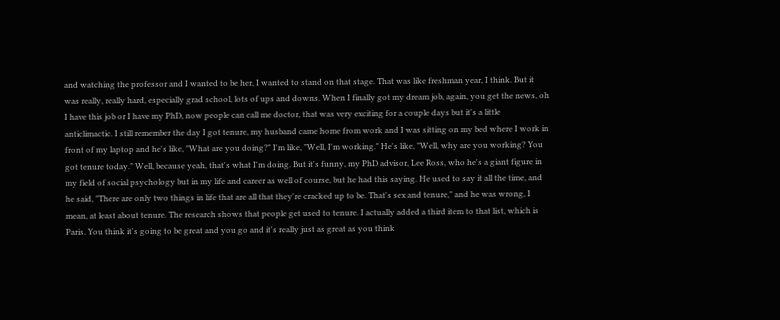and watching the professor and I wanted to be her, I wanted to stand on that stage. That was like freshman year, I think. But it was really, really hard, especially grad school, lots of ups and downs. When I finally got my dream job, again, you get the news, oh I have this job or I have my PhD, now people can call me doctor, that was very exciting for a couple days but it's a little anticlimactic. I still remember the day I got tenure, my husband came home from work and I was sitting on my bed where I work in front of my laptop and he's like, "What are you doing?" I'm like, "Well, I'm working." He's like, "Well, why are you working? You got tenure today." Well, because yeah, that's what I'm doing. But it's funny, my PhD advisor, Lee Ross, who he's a giant figure in my field of social psychology but in my life and career as well of course, but he had this saying. He used to say it all the time, and he said, "There are only two things in life that are all that they're cracked up to be. That's sex and tenure," and he was wrong, I mean, at least about tenure. The research shows that people get used to tenure. I actually added a third item to that list, which is Paris. You think it's going to be great and you go and it's really just as great as you think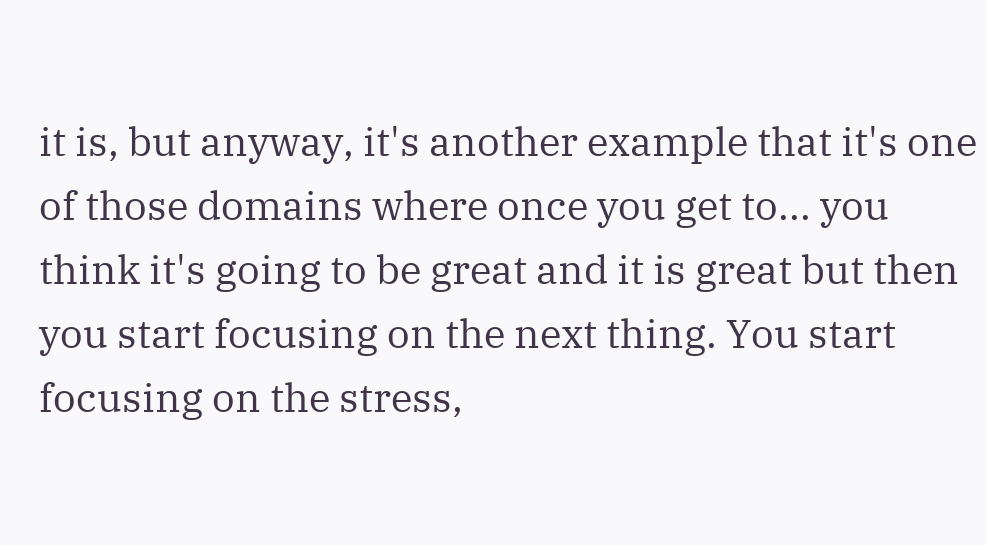it is, but anyway, it's another example that it's one of those domains where once you get to... you think it's going to be great and it is great but then you start focusing on the next thing. You start focusing on the stress,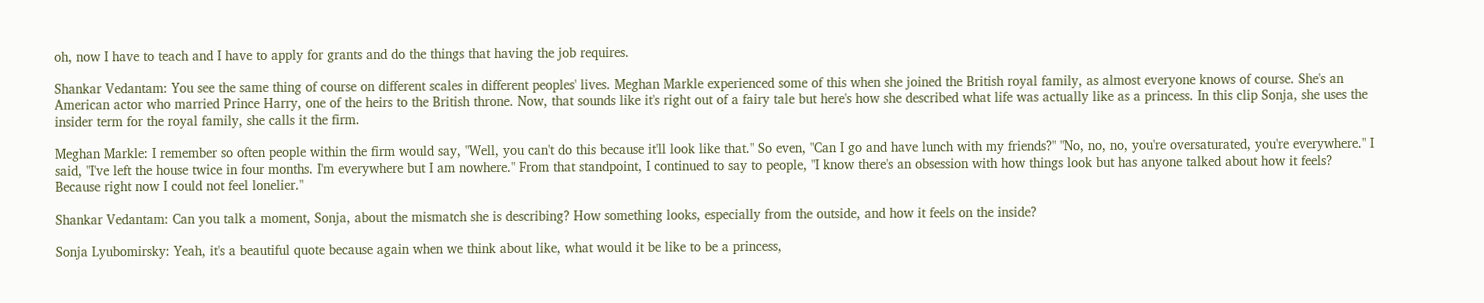oh, now I have to teach and I have to apply for grants and do the things that having the job requires.

Shankar Vedantam: You see the same thing of course on different scales in different peoples' lives. Meghan Markle experienced some of this when she joined the British royal family, as almost everyone knows of course. She's an American actor who married Prince Harry, one of the heirs to the British throne. Now, that sounds like it's right out of a fairy tale but here's how she described what life was actually like as a princess. In this clip Sonja, she uses the insider term for the royal family, she calls it the firm.

Meghan Markle: I remember so often people within the firm would say, "Well, you can't do this because it'll look like that." So even, "Can I go and have lunch with my friends?" "No, no, no, you're oversaturated, you're everywhere." I said, "I've left the house twice in four months. I'm everywhere but I am nowhere." From that standpoint, I continued to say to people, "I know there's an obsession with how things look but has anyone talked about how it feels? Because right now I could not feel lonelier."

Shankar Vedantam: Can you talk a moment, Sonja, about the mismatch she is describing? How something looks, especially from the outside, and how it feels on the inside?

Sonja Lyubomirsky: Yeah, it's a beautiful quote because again when we think about like, what would it be like to be a princess,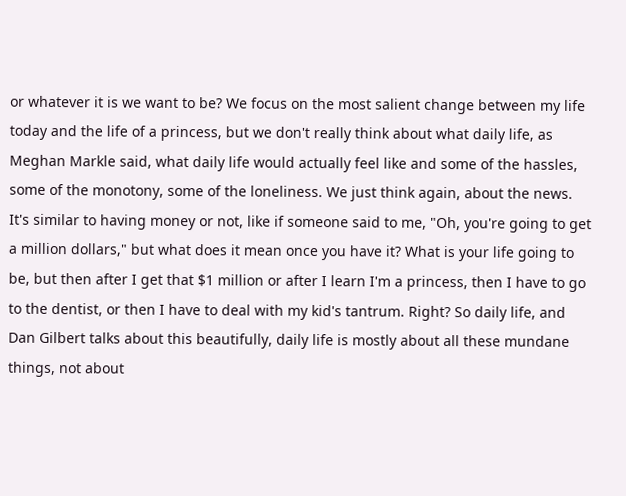or whatever it is we want to be? We focus on the most salient change between my life today and the life of a princess, but we don't really think about what daily life, as Meghan Markle said, what daily life would actually feel like and some of the hassles, some of the monotony, some of the loneliness. We just think again, about the news. It's similar to having money or not, like if someone said to me, "Oh, you're going to get a million dollars," but what does it mean once you have it? What is your life going to be, but then after I get that $1 million or after I learn I'm a princess, then I have to go to the dentist, or then I have to deal with my kid's tantrum. Right? So daily life, and Dan Gilbert talks about this beautifully, daily life is mostly about all these mundane things, not about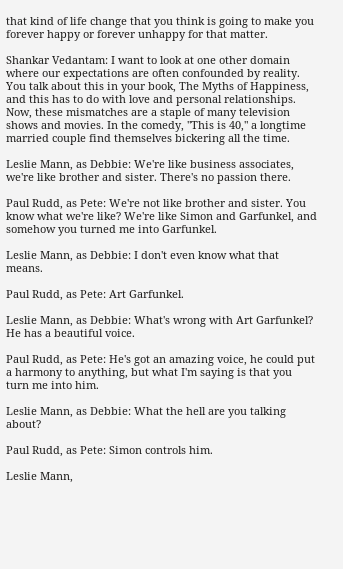that kind of life change that you think is going to make you forever happy or forever unhappy for that matter.

Shankar Vedantam: I want to look at one other domain where our expectations are often confounded by reality. You talk about this in your book, The Myths of Happiness, and this has to do with love and personal relationships. Now, these mismatches are a staple of many television shows and movies. In the comedy, "This is 40," a longtime married couple find themselves bickering all the time.

Leslie Mann, as Debbie: We're like business associates, we're like brother and sister. There's no passion there.

Paul Rudd, as Pete: We're not like brother and sister. You know what we're like? We're like Simon and Garfunkel, and somehow you turned me into Garfunkel.

Leslie Mann, as Debbie: I don't even know what that means.

Paul Rudd, as Pete: Art Garfunkel.

Leslie Mann, as Debbie: What's wrong with Art Garfunkel? He has a beautiful voice.

Paul Rudd, as Pete: He's got an amazing voice, he could put a harmony to anything, but what I'm saying is that you turn me into him.

Leslie Mann, as Debbie: What the hell are you talking about?

Paul Rudd, as Pete: Simon controls him.

Leslie Mann,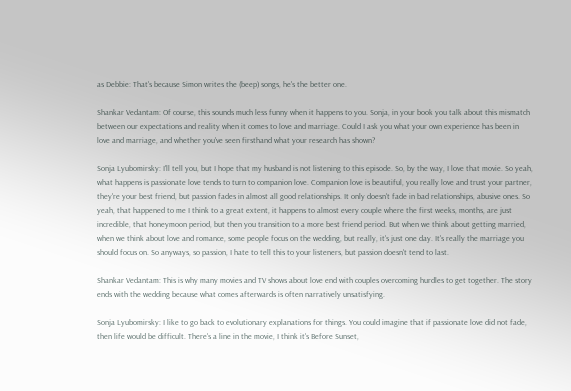as Debbie: That's because Simon writes the (beep) songs, he's the better one.

Shankar Vedantam: Of course, this sounds much less funny when it happens to you. Sonja, in your book you talk about this mismatch between our expectations and reality when it comes to love and marriage. Could I ask you what your own experience has been in love and marriage, and whether you've seen firsthand what your research has shown?

Sonja Lyubomirsky: I'll tell you, but I hope that my husband is not listening to this episode. So, by the way, I love that movie. So yeah, what happens is passionate love tends to turn to companion love. Companion love is beautiful, you really love and trust your partner, they're your best friend, but passion fades in almost all good relationships. It only doesn't fade in bad relationships, abusive ones. So yeah, that happened to me I think to a great extent, it happens to almost every couple where the first weeks, months, are just incredible, that honeymoon period, but then you transition to a more best friend period. But when we think about getting married, when we think about love and romance, some people focus on the wedding, but really, it's just one day. It's really the marriage you should focus on. So anyways, so passion, I hate to tell this to your listeners, but passion doesn't tend to last.

Shankar Vedantam: This is why many movies and TV shows about love end with couples overcoming hurdles to get together. The story ends with the wedding because what comes afterwards is often narratively unsatisfying.

Sonja Lyubomirsky: I like to go back to evolutionary explanations for things. You could imagine that if passionate love did not fade, then life would be difficult. There's a line in the movie, I think it's Before Sunset,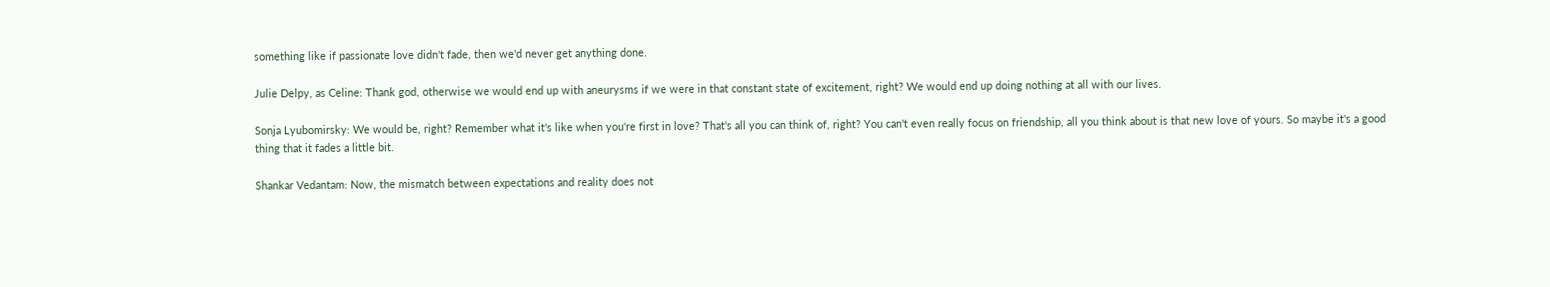something like if passionate love didn't fade, then we'd never get anything done.

Julie Delpy, as Celine: Thank god, otherwise we would end up with aneurysms if we were in that constant state of excitement, right? We would end up doing nothing at all with our lives.

Sonja Lyubomirsky: We would be, right? Remember what it's like when you're first in love? That's all you can think of, right? You can't even really focus on friendship, all you think about is that new love of yours. So maybe it's a good thing that it fades a little bit.

Shankar Vedantam: Now, the mismatch between expectations and reality does not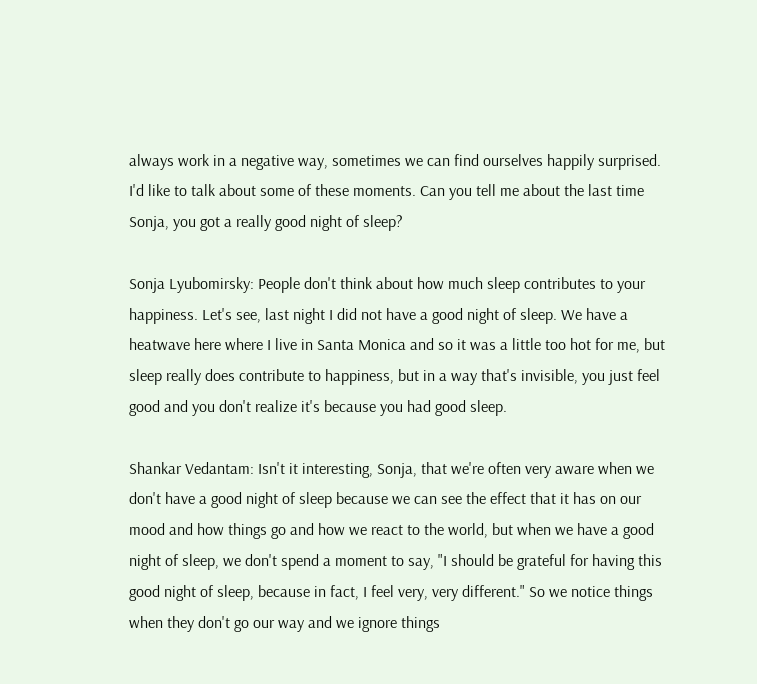always work in a negative way, sometimes we can find ourselves happily surprised. I'd like to talk about some of these moments. Can you tell me about the last time Sonja, you got a really good night of sleep?

Sonja Lyubomirsky: People don't think about how much sleep contributes to your happiness. Let's see, last night I did not have a good night of sleep. We have a heatwave here where I live in Santa Monica and so it was a little too hot for me, but sleep really does contribute to happiness, but in a way that's invisible, you just feel good and you don't realize it's because you had good sleep.

Shankar Vedantam: Isn't it interesting, Sonja, that we're often very aware when we don't have a good night of sleep because we can see the effect that it has on our mood and how things go and how we react to the world, but when we have a good night of sleep, we don't spend a moment to say, "I should be grateful for having this good night of sleep, because in fact, I feel very, very different." So we notice things when they don't go our way and we ignore things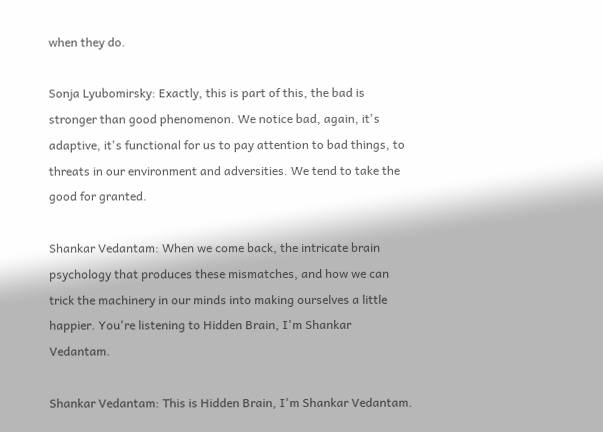when they do.

Sonja Lyubomirsky: Exactly, this is part of this, the bad is stronger than good phenomenon. We notice bad, again, it's adaptive, it's functional for us to pay attention to bad things, to threats in our environment and adversities. We tend to take the good for granted.

Shankar Vedantam: When we come back, the intricate brain psychology that produces these mismatches, and how we can trick the machinery in our minds into making ourselves a little happier. You're listening to Hidden Brain, I'm Shankar Vedantam.

Shankar Vedantam: This is Hidden Brain, I'm Shankar Vedantam.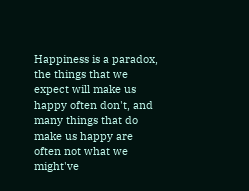Happiness is a paradox, the things that we expect will make us happy often don't, and many things that do make us happy are often not what we might've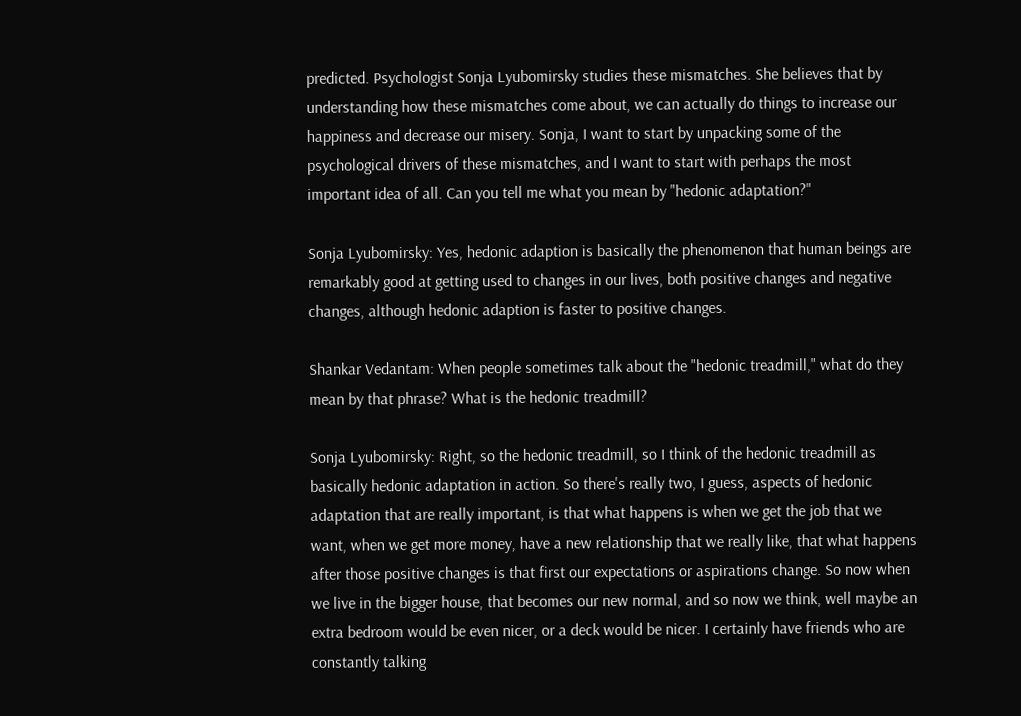predicted. Psychologist Sonja Lyubomirsky studies these mismatches. She believes that by understanding how these mismatches come about, we can actually do things to increase our happiness and decrease our misery. Sonja, I want to start by unpacking some of the psychological drivers of these mismatches, and I want to start with perhaps the most important idea of all. Can you tell me what you mean by "hedonic adaptation?"

Sonja Lyubomirsky: Yes, hedonic adaption is basically the phenomenon that human beings are remarkably good at getting used to changes in our lives, both positive changes and negative changes, although hedonic adaption is faster to positive changes.

Shankar Vedantam: When people sometimes talk about the "hedonic treadmill," what do they mean by that phrase? What is the hedonic treadmill?

Sonja Lyubomirsky: Right, so the hedonic treadmill, so I think of the hedonic treadmill as basically hedonic adaptation in action. So there's really two, I guess, aspects of hedonic adaptation that are really important, is that what happens is when we get the job that we want, when we get more money, have a new relationship that we really like, that what happens after those positive changes is that first our expectations or aspirations change. So now when we live in the bigger house, that becomes our new normal, and so now we think, well maybe an extra bedroom would be even nicer, or a deck would be nicer. I certainly have friends who are constantly talking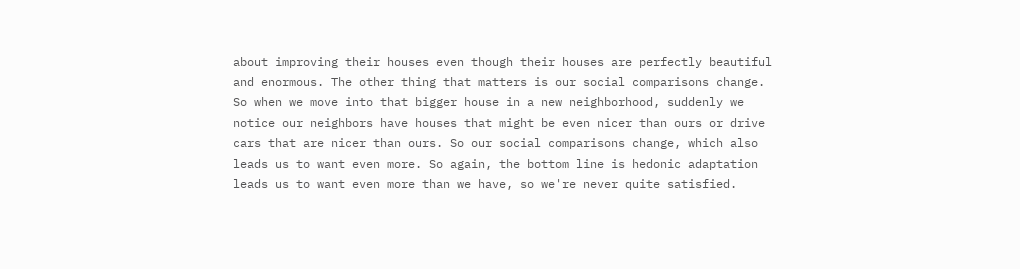about improving their houses even though their houses are perfectly beautiful and enormous. The other thing that matters is our social comparisons change. So when we move into that bigger house in a new neighborhood, suddenly we notice our neighbors have houses that might be even nicer than ours or drive cars that are nicer than ours. So our social comparisons change, which also leads us to want even more. So again, the bottom line is hedonic adaptation leads us to want even more than we have, so we're never quite satisfied.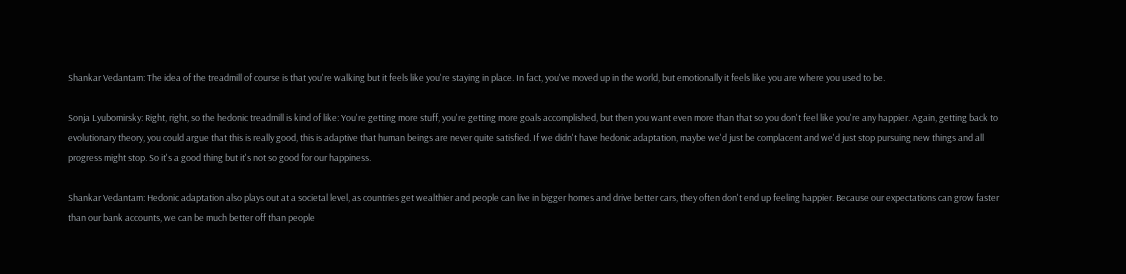Shankar Vedantam: The idea of the treadmill of course is that you're walking but it feels like you're staying in place. In fact, you've moved up in the world, but emotionally it feels like you are where you used to be.

Sonja Lyubomirsky: Right, right, so the hedonic treadmill is kind of like: You're getting more stuff, you're getting more goals accomplished, but then you want even more than that so you don't feel like you're any happier. Again, getting back to evolutionary theory, you could argue that this is really good, this is adaptive that human beings are never quite satisfied. If we didn't have hedonic adaptation, maybe we'd just be complacent and we'd just stop pursuing new things and all progress might stop. So it's a good thing but it's not so good for our happiness.

Shankar Vedantam: Hedonic adaptation also plays out at a societal level, as countries get wealthier and people can live in bigger homes and drive better cars, they often don't end up feeling happier. Because our expectations can grow faster than our bank accounts, we can be much better off than people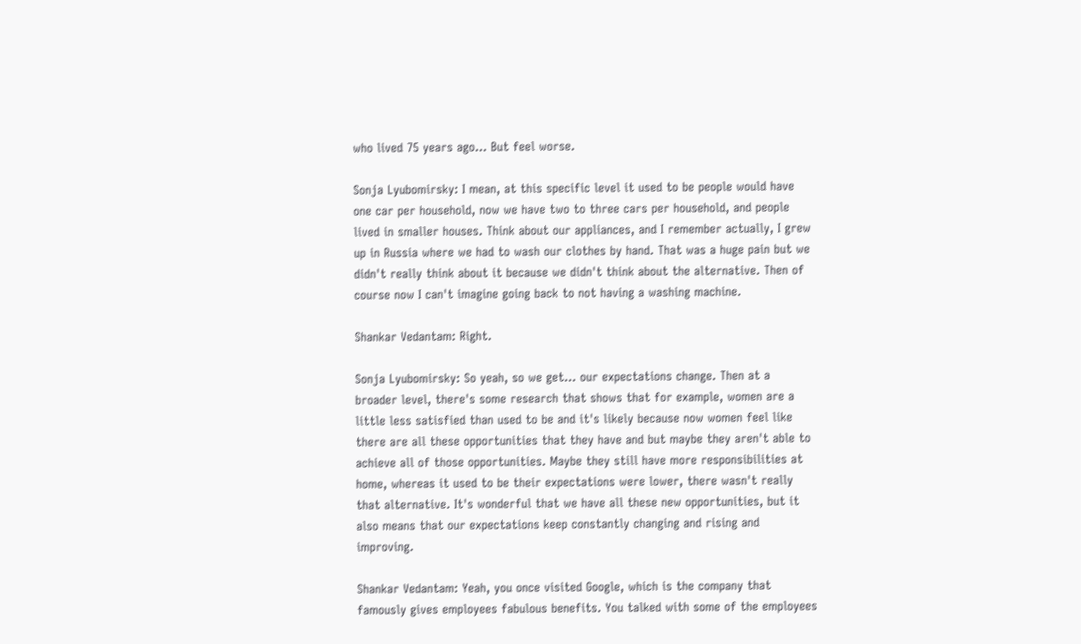who lived 75 years ago... But feel worse.

Sonja Lyubomirsky: I mean, at this specific level it used to be people would have one car per household, now we have two to three cars per household, and people lived in smaller houses. Think about our appliances, and I remember actually, I grew up in Russia where we had to wash our clothes by hand. That was a huge pain but we didn't really think about it because we didn't think about the alternative. Then of course now I can't imagine going back to not having a washing machine.

Shankar Vedantam: Right.

Sonja Lyubomirsky: So yeah, so we get... our expectations change. Then at a broader level, there's some research that shows that for example, women are a little less satisfied than used to be and it's likely because now women feel like there are all these opportunities that they have and but maybe they aren't able to achieve all of those opportunities. Maybe they still have more responsibilities at home, whereas it used to be their expectations were lower, there wasn't really that alternative. It's wonderful that we have all these new opportunities, but it also means that our expectations keep constantly changing and rising and improving.

Shankar Vedantam: Yeah, you once visited Google, which is the company that famously gives employees fabulous benefits. You talked with some of the employees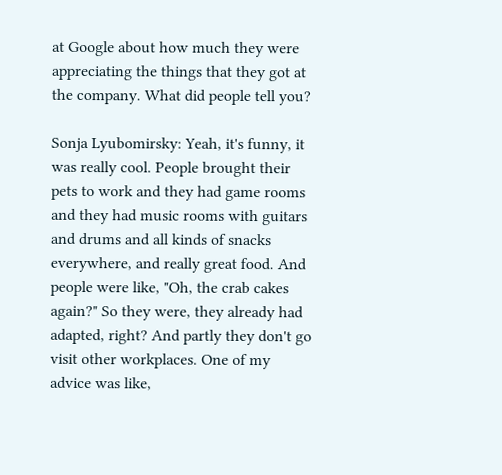at Google about how much they were appreciating the things that they got at the company. What did people tell you?

Sonja Lyubomirsky: Yeah, it's funny, it was really cool. People brought their pets to work and they had game rooms and they had music rooms with guitars and drums and all kinds of snacks everywhere, and really great food. And people were like, "Oh, the crab cakes again?" So they were, they already had adapted, right? And partly they don't go visit other workplaces. One of my advice was like,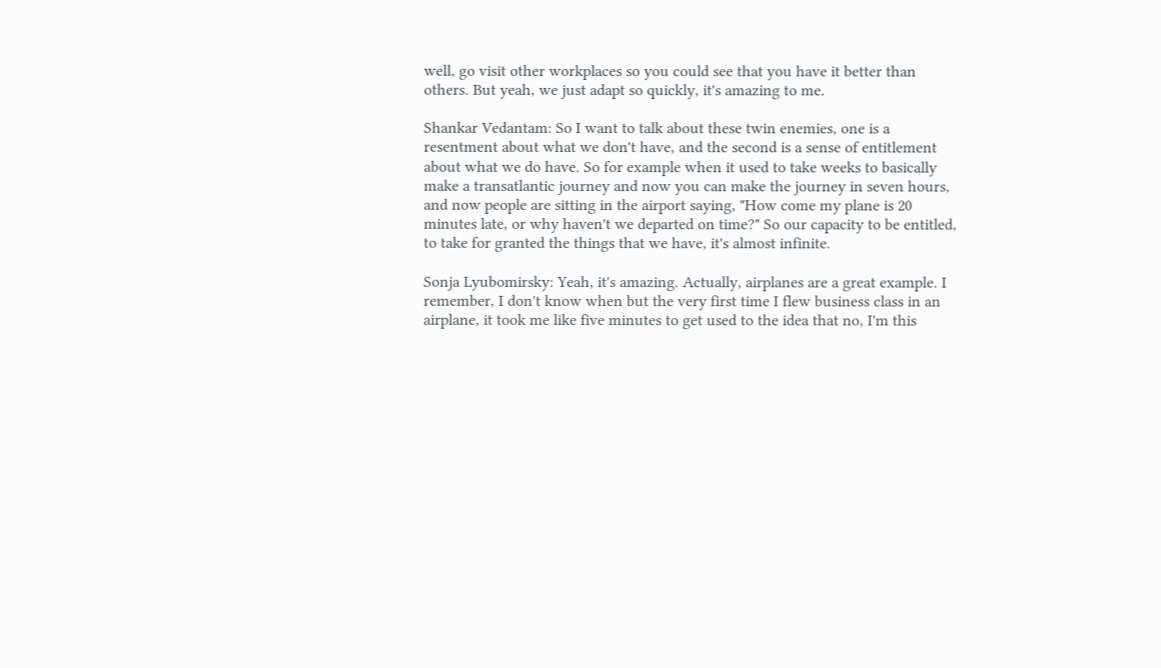well, go visit other workplaces so you could see that you have it better than others. But yeah, we just adapt so quickly, it's amazing to me.

Shankar Vedantam: So I want to talk about these twin enemies, one is a resentment about what we don't have, and the second is a sense of entitlement about what we do have. So for example when it used to take weeks to basically make a transatlantic journey and now you can make the journey in seven hours, and now people are sitting in the airport saying, "How come my plane is 20 minutes late, or why haven't we departed on time?" So our capacity to be entitled, to take for granted the things that we have, it's almost infinite.

Sonja Lyubomirsky: Yeah, it's amazing. Actually, airplanes are a great example. I remember, I don't know when but the very first time I flew business class in an airplane, it took me like five minutes to get used to the idea that no, I'm this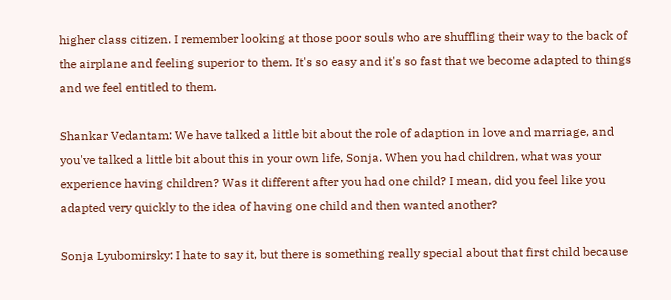higher class citizen. I remember looking at those poor souls who are shuffling their way to the back of the airplane and feeling superior to them. It's so easy and it's so fast that we become adapted to things and we feel entitled to them.

Shankar Vedantam: We have talked a little bit about the role of adaption in love and marriage, and you've talked a little bit about this in your own life, Sonja. When you had children, what was your experience having children? Was it different after you had one child? I mean, did you feel like you adapted very quickly to the idea of having one child and then wanted another?

Sonja Lyubomirsky: I hate to say it, but there is something really special about that first child because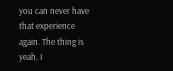you can never have that experience again. The thing is yeah, I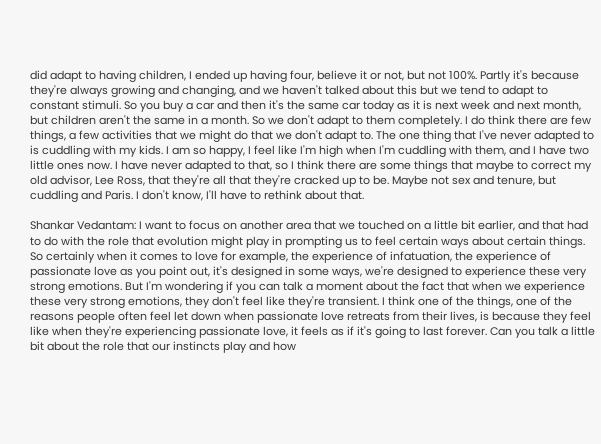did adapt to having children, I ended up having four, believe it or not, but not 100%. Partly it's because they're always growing and changing, and we haven't talked about this but we tend to adapt to constant stimuli. So you buy a car and then it's the same car today as it is next week and next month, but children aren't the same in a month. So we don't adapt to them completely. I do think there are few things, a few activities that we might do that we don't adapt to. The one thing that I've never adapted to is cuddling with my kids. I am so happy, I feel like I'm high when I'm cuddling with them, and I have two little ones now. I have never adapted to that, so I think there are some things that maybe to correct my old advisor, Lee Ross, that they're all that they're cracked up to be. Maybe not sex and tenure, but cuddling and Paris. I don't know, I'll have to rethink about that.

Shankar Vedantam: I want to focus on another area that we touched on a little bit earlier, and that had to do with the role that evolution might play in prompting us to feel certain ways about certain things. So certainly when it comes to love for example, the experience of infatuation, the experience of passionate love as you point out, it's designed in some ways, we're designed to experience these very strong emotions. But I'm wondering if you can talk a moment about the fact that when we experience these very strong emotions, they don't feel like they're transient. I think one of the things, one of the reasons people often feel let down when passionate love retreats from their lives, is because they feel like when they're experiencing passionate love, it feels as if it's going to last forever. Can you talk a little bit about the role that our instincts play and how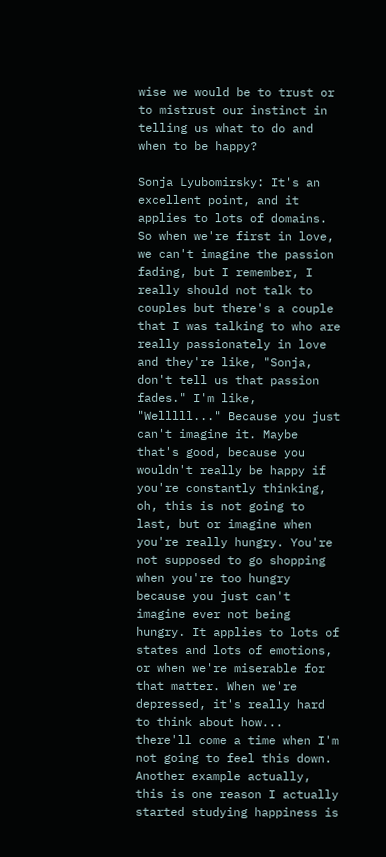wise we would be to trust or to mistrust our instinct in telling us what to do and when to be happy?

Sonja Lyubomirsky: It's an excellent point, and it applies to lots of domains. So when we're first in love, we can't imagine the passion fading, but I remember, I really should not talk to couples but there's a couple that I was talking to who are really passionately in love and they're like, "Sonja, don't tell us that passion fades." I'm like, "Welllll..." Because you just can't imagine it. Maybe that's good, because you wouldn't really be happy if you're constantly thinking, oh, this is not going to last, but or imagine when you're really hungry. You're not supposed to go shopping when you're too hungry because you just can't imagine ever not being hungry. It applies to lots of states and lots of emotions, or when we're miserable for that matter. When we're depressed, it's really hard to think about how... there'll come a time when I'm not going to feel this down. Another example actually, this is one reason I actually started studying happiness is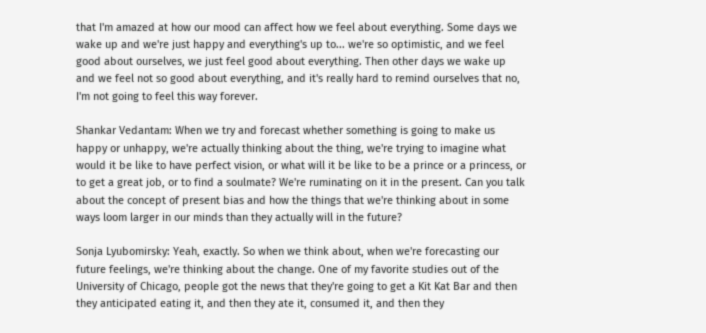that I'm amazed at how our mood can affect how we feel about everything. Some days we wake up and we're just happy and everything's up to... we're so optimistic, and we feel good about ourselves, we just feel good about everything. Then other days we wake up and we feel not so good about everything, and it's really hard to remind ourselves that no, I'm not going to feel this way forever.

Shankar Vedantam: When we try and forecast whether something is going to make us happy or unhappy, we're actually thinking about the thing, we're trying to imagine what would it be like to have perfect vision, or what will it be like to be a prince or a princess, or to get a great job, or to find a soulmate? We're ruminating on it in the present. Can you talk about the concept of present bias and how the things that we're thinking about in some ways loom larger in our minds than they actually will in the future?

Sonja Lyubomirsky: Yeah, exactly. So when we think about, when we're forecasting our future feelings, we're thinking about the change. One of my favorite studies out of the University of Chicago, people got the news that they're going to get a Kit Kat Bar and then they anticipated eating it, and then they ate it, consumed it, and then they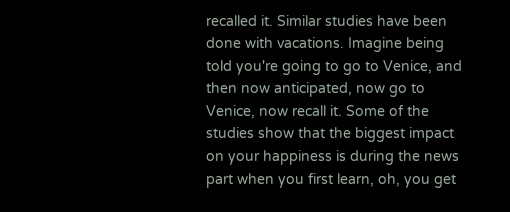recalled it. Similar studies have been done with vacations. Imagine being told you're going to go to Venice, and then now anticipated, now go to Venice, now recall it. Some of the studies show that the biggest impact on your happiness is during the news part when you first learn, oh, you get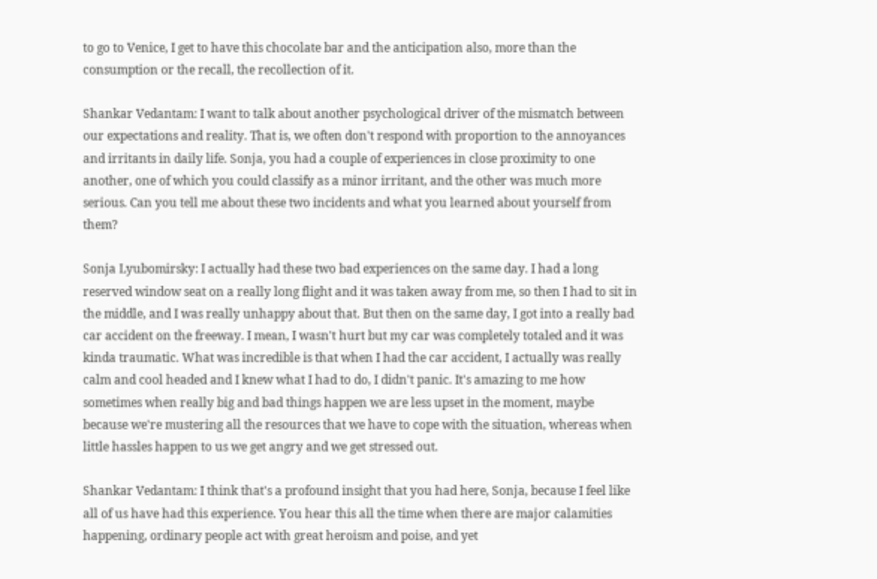to go to Venice, I get to have this chocolate bar and the anticipation also, more than the consumption or the recall, the recollection of it.

Shankar Vedantam: I want to talk about another psychological driver of the mismatch between our expectations and reality. That is, we often don't respond with proportion to the annoyances and irritants in daily life. Sonja, you had a couple of experiences in close proximity to one another, one of which you could classify as a minor irritant, and the other was much more serious. Can you tell me about these two incidents and what you learned about yourself from them?

Sonja Lyubomirsky: I actually had these two bad experiences on the same day. I had a long reserved window seat on a really long flight and it was taken away from me, so then I had to sit in the middle, and I was really unhappy about that. But then on the same day, I got into a really bad car accident on the freeway. I mean, I wasn't hurt but my car was completely totaled and it was kinda traumatic. What was incredible is that when I had the car accident, I actually was really calm and cool headed and I knew what I had to do, I didn't panic. It's amazing to me how sometimes when really big and bad things happen we are less upset in the moment, maybe because we're mustering all the resources that we have to cope with the situation, whereas when little hassles happen to us we get angry and we get stressed out.

Shankar Vedantam: I think that's a profound insight that you had here, Sonja, because I feel like all of us have had this experience. You hear this all the time when there are major calamities happening, ordinary people act with great heroism and poise, and yet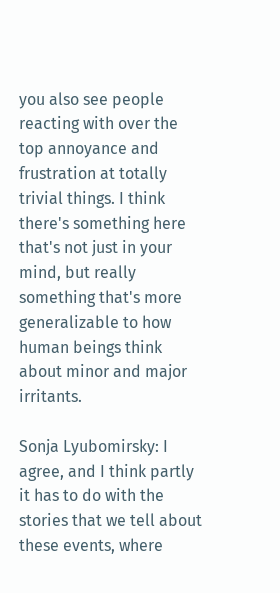you also see people reacting with over the top annoyance and frustration at totally trivial things. I think there's something here that's not just in your mind, but really something that's more generalizable to how human beings think about minor and major irritants.

Sonja Lyubomirsky: I agree, and I think partly it has to do with the stories that we tell about these events, where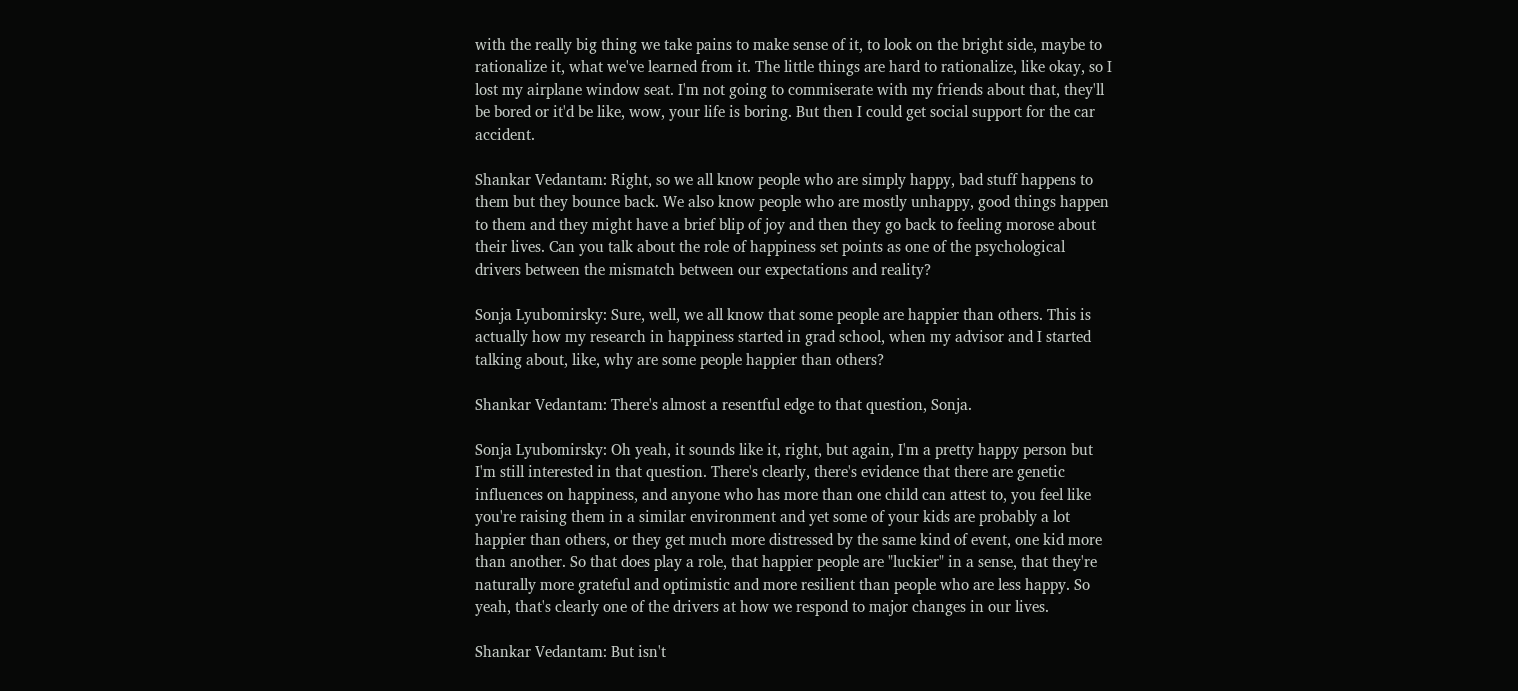with the really big thing we take pains to make sense of it, to look on the bright side, maybe to rationalize it, what we've learned from it. The little things are hard to rationalize, like okay, so I lost my airplane window seat. I'm not going to commiserate with my friends about that, they'll be bored or it'd be like, wow, your life is boring. But then I could get social support for the car accident.

Shankar Vedantam: Right, so we all know people who are simply happy, bad stuff happens to them but they bounce back. We also know people who are mostly unhappy, good things happen to them and they might have a brief blip of joy and then they go back to feeling morose about their lives. Can you talk about the role of happiness set points as one of the psychological drivers between the mismatch between our expectations and reality?

Sonja Lyubomirsky: Sure, well, we all know that some people are happier than others. This is actually how my research in happiness started in grad school, when my advisor and I started talking about, like, why are some people happier than others?

Shankar Vedantam: There's almost a resentful edge to that question, Sonja.

Sonja Lyubomirsky: Oh yeah, it sounds like it, right, but again, I'm a pretty happy person but I'm still interested in that question. There's clearly, there's evidence that there are genetic influences on happiness, and anyone who has more than one child can attest to, you feel like you're raising them in a similar environment and yet some of your kids are probably a lot happier than others, or they get much more distressed by the same kind of event, one kid more than another. So that does play a role, that happier people are "luckier" in a sense, that they're naturally more grateful and optimistic and more resilient than people who are less happy. So yeah, that's clearly one of the drivers at how we respond to major changes in our lives.

Shankar Vedantam: But isn't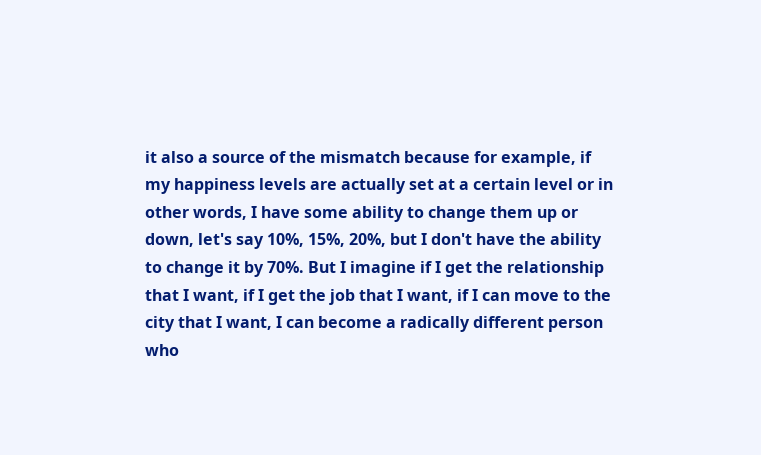it also a source of the mismatch because for example, if my happiness levels are actually set at a certain level or in other words, I have some ability to change them up or down, let's say 10%, 15%, 20%, but I don't have the ability to change it by 70%. But I imagine if I get the relationship that I want, if I get the job that I want, if I can move to the city that I want, I can become a radically different person who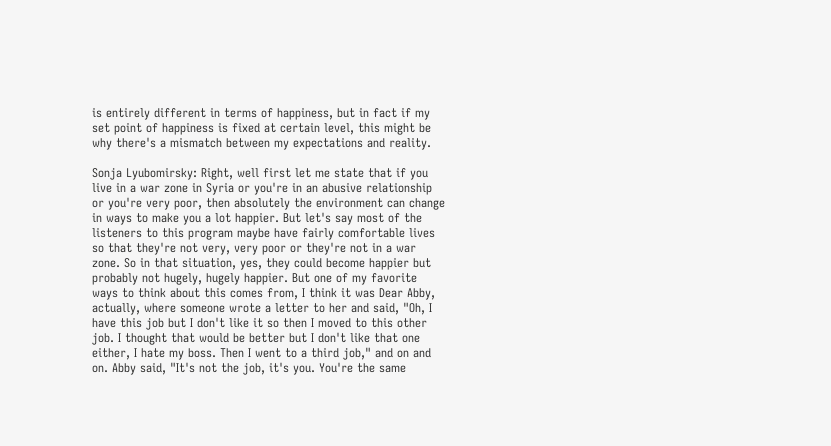is entirely different in terms of happiness, but in fact if my set point of happiness is fixed at certain level, this might be why there's a mismatch between my expectations and reality.

Sonja Lyubomirsky: Right, well first let me state that if you live in a war zone in Syria or you're in an abusive relationship or you're very poor, then absolutely the environment can change in ways to make you a lot happier. But let's say most of the listeners to this program maybe have fairly comfortable lives so that they're not very, very poor or they're not in a war zone. So in that situation, yes, they could become happier but probably not hugely, hugely happier. But one of my favorite ways to think about this comes from, I think it was Dear Abby, actually, where someone wrote a letter to her and said, "Oh, I have this job but I don't like it so then I moved to this other job. I thought that would be better but I don't like that one either, I hate my boss. Then I went to a third job," and on and on. Abby said, "It's not the job, it's you. You're the same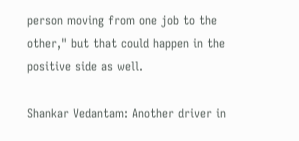person moving from one job to the other," but that could happen in the positive side as well.

Shankar Vedantam: Another driver in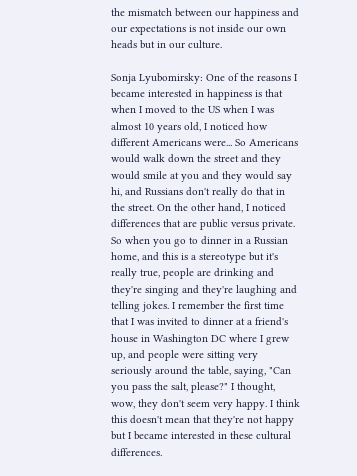the mismatch between our happiness and our expectations is not inside our own heads but in our culture.

Sonja Lyubomirsky: One of the reasons I became interested in happiness is that when I moved to the US when I was almost 10 years old, I noticed how different Americans were... So Americans would walk down the street and they would smile at you and they would say hi, and Russians don't really do that in the street. On the other hand, I noticed differences that are public versus private. So when you go to dinner in a Russian home, and this is a stereotype but it's really true, people are drinking and they're singing and they're laughing and telling jokes. I remember the first time that I was invited to dinner at a friend's house in Washington DC where I grew up, and people were sitting very seriously around the table, saying, "Can you pass the salt, please?" I thought, wow, they don't seem very happy. I think this doesn't mean that they're not happy but I became interested in these cultural differences.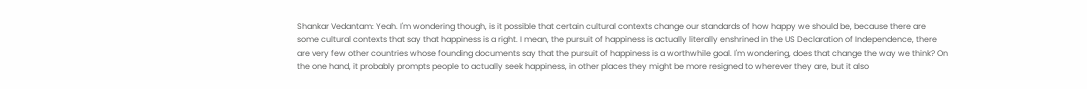Shankar Vedantam: Yeah. I'm wondering though, is it possible that certain cultural contexts change our standards of how happy we should be, because there are some cultural contexts that say that happiness is a right. I mean, the pursuit of happiness is actually literally enshrined in the US Declaration of Independence, there are very few other countries whose founding documents say that the pursuit of happiness is a worthwhile goal. I'm wondering, does that change the way we think? On the one hand, it probably prompts people to actually seek happiness, in other places they might be more resigned to wherever they are, but it also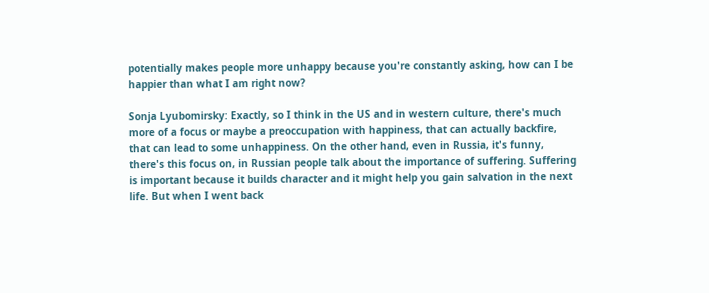potentially makes people more unhappy because you're constantly asking, how can I be happier than what I am right now?

Sonja Lyubomirsky: Exactly, so I think in the US and in western culture, there's much more of a focus or maybe a preoccupation with happiness, that can actually backfire, that can lead to some unhappiness. On the other hand, even in Russia, it's funny, there's this focus on, in Russian people talk about the importance of suffering. Suffering is important because it builds character and it might help you gain salvation in the next life. But when I went back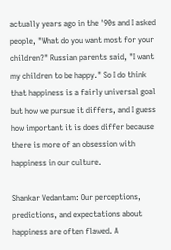actually years ago in the '90s and I asked people, "What do you want most for your children?" Russian parents said, "I want my children to be happy." So I do think that happiness is a fairly universal goal but how we pursue it differs, and I guess how important it is does differ because there is more of an obsession with happiness in our culture.

Shankar Vedantam: Our perceptions, predictions, and expectations about happiness are often flawed. A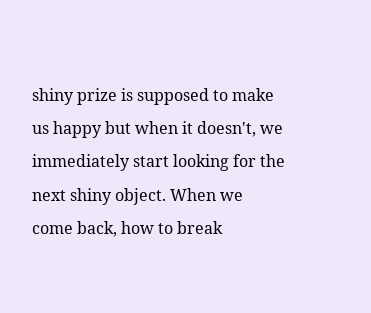shiny prize is supposed to make us happy but when it doesn't, we immediately start looking for the next shiny object. When we come back, how to break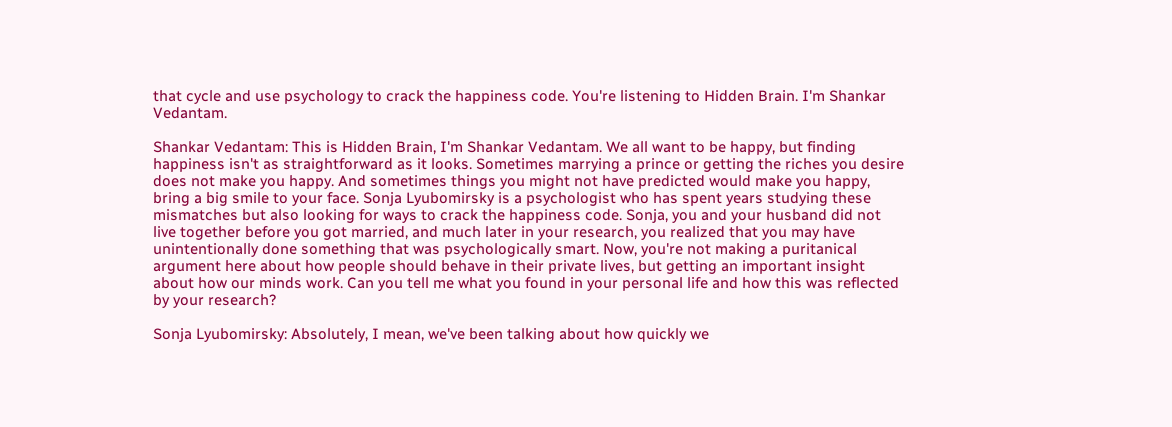that cycle and use psychology to crack the happiness code. You're listening to Hidden Brain. I'm Shankar Vedantam.

Shankar Vedantam: This is Hidden Brain, I'm Shankar Vedantam. We all want to be happy, but finding happiness isn't as straightforward as it looks. Sometimes marrying a prince or getting the riches you desire does not make you happy. And sometimes things you might not have predicted would make you happy, bring a big smile to your face. Sonja Lyubomirsky is a psychologist who has spent years studying these mismatches but also looking for ways to crack the happiness code. Sonja, you and your husband did not live together before you got married, and much later in your research, you realized that you may have unintentionally done something that was psychologically smart. Now, you're not making a puritanical argument here about how people should behave in their private lives, but getting an important insight about how our minds work. Can you tell me what you found in your personal life and how this was reflected by your research?

Sonja Lyubomirsky: Absolutely, I mean, we've been talking about how quickly we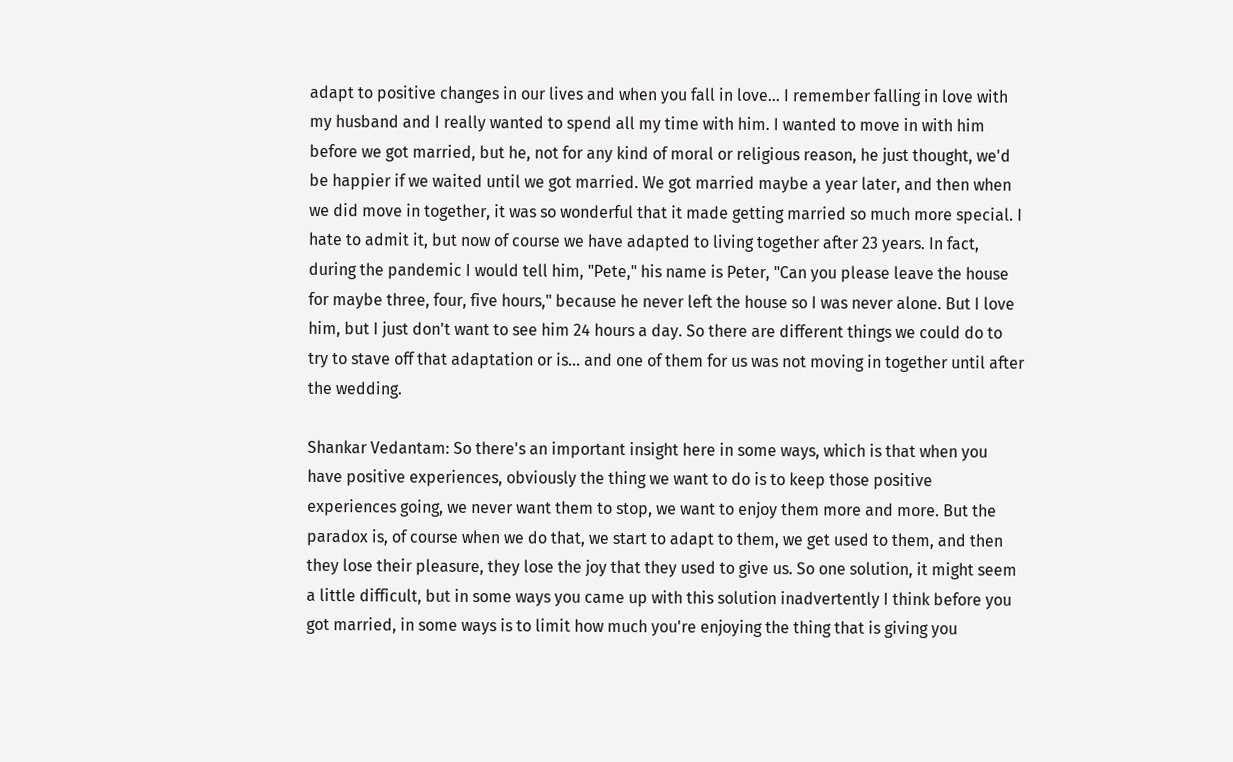adapt to positive changes in our lives and when you fall in love... I remember falling in love with my husband and I really wanted to spend all my time with him. I wanted to move in with him before we got married, but he, not for any kind of moral or religious reason, he just thought, we'd be happier if we waited until we got married. We got married maybe a year later, and then when we did move in together, it was so wonderful that it made getting married so much more special. I hate to admit it, but now of course we have adapted to living together after 23 years. In fact, during the pandemic I would tell him, "Pete," his name is Peter, "Can you please leave the house for maybe three, four, five hours," because he never left the house so I was never alone. But I love him, but I just don't want to see him 24 hours a day. So there are different things we could do to try to stave off that adaptation or is... and one of them for us was not moving in together until after the wedding.

Shankar Vedantam: So there's an important insight here in some ways, which is that when you have positive experiences, obviously the thing we want to do is to keep those positive experiences going, we never want them to stop, we want to enjoy them more and more. But the paradox is, of course when we do that, we start to adapt to them, we get used to them, and then they lose their pleasure, they lose the joy that they used to give us. So one solution, it might seem a little difficult, but in some ways you came up with this solution inadvertently I think before you got married, in some ways is to limit how much you're enjoying the thing that is giving you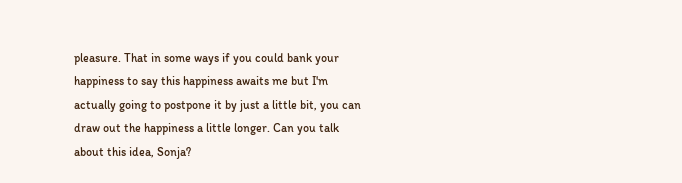pleasure. That in some ways if you could bank your happiness to say this happiness awaits me but I'm actually going to postpone it by just a little bit, you can draw out the happiness a little longer. Can you talk about this idea, Sonja?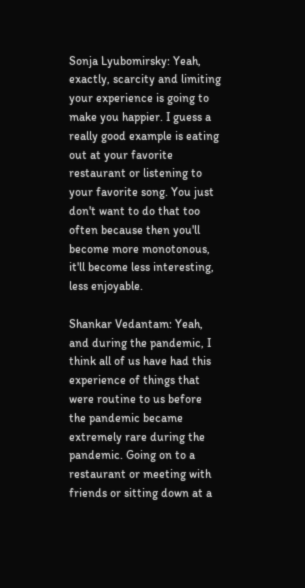Sonja Lyubomirsky: Yeah, exactly, scarcity and limiting your experience is going to make you happier. I guess a really good example is eating out at your favorite restaurant or listening to your favorite song. You just don't want to do that too often because then you'll become more monotonous, it'll become less interesting, less enjoyable.

Shankar Vedantam: Yeah, and during the pandemic, I think all of us have had this experience of things that were routine to us before the pandemic became extremely rare during the pandemic. Going on to a restaurant or meeting with friends or sitting down at a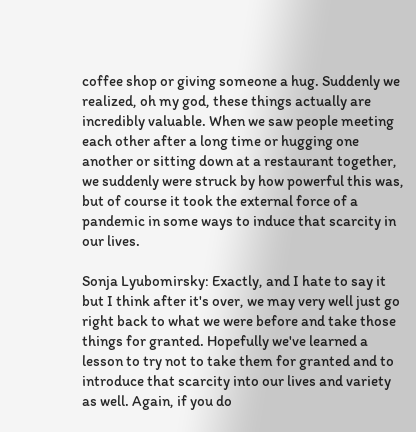coffee shop or giving someone a hug. Suddenly we realized, oh my god, these things actually are incredibly valuable. When we saw people meeting each other after a long time or hugging one another or sitting down at a restaurant together, we suddenly were struck by how powerful this was, but of course it took the external force of a pandemic in some ways to induce that scarcity in our lives.

Sonja Lyubomirsky: Exactly, and I hate to say it but I think after it's over, we may very well just go right back to what we were before and take those things for granted. Hopefully we've learned a lesson to try not to take them for granted and to introduce that scarcity into our lives and variety as well. Again, if you do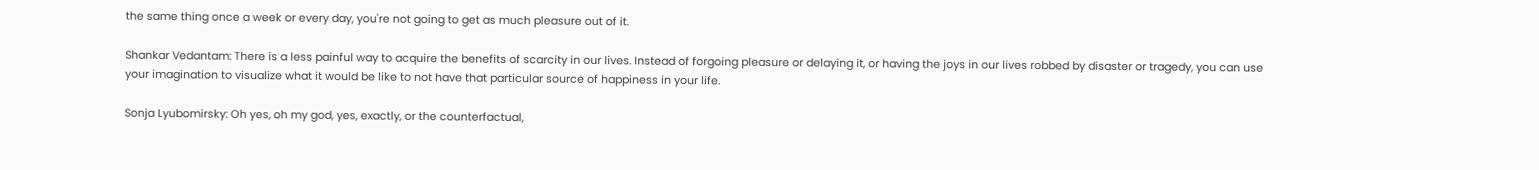the same thing once a week or every day, you're not going to get as much pleasure out of it.

Shankar Vedantam: There is a less painful way to acquire the benefits of scarcity in our lives. Instead of forgoing pleasure or delaying it, or having the joys in our lives robbed by disaster or tragedy, you can use your imagination to visualize what it would be like to not have that particular source of happiness in your life.

Sonja Lyubomirsky: Oh yes, oh my god, yes, exactly, or the counterfactual,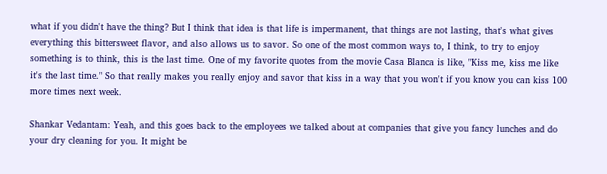what if you didn't have the thing? But I think that idea is that life is impermanent, that things are not lasting, that's what gives everything this bittersweet flavor, and also allows us to savor. So one of the most common ways to, I think, to try to enjoy something is to think, this is the last time. One of my favorite quotes from the movie Casa Blanca is like, "Kiss me, kiss me like it's the last time." So that really makes you really enjoy and savor that kiss in a way that you won't if you know you can kiss 100 more times next week.

Shankar Vedantam: Yeah, and this goes back to the employees we talked about at companies that give you fancy lunches and do your dry cleaning for you. It might be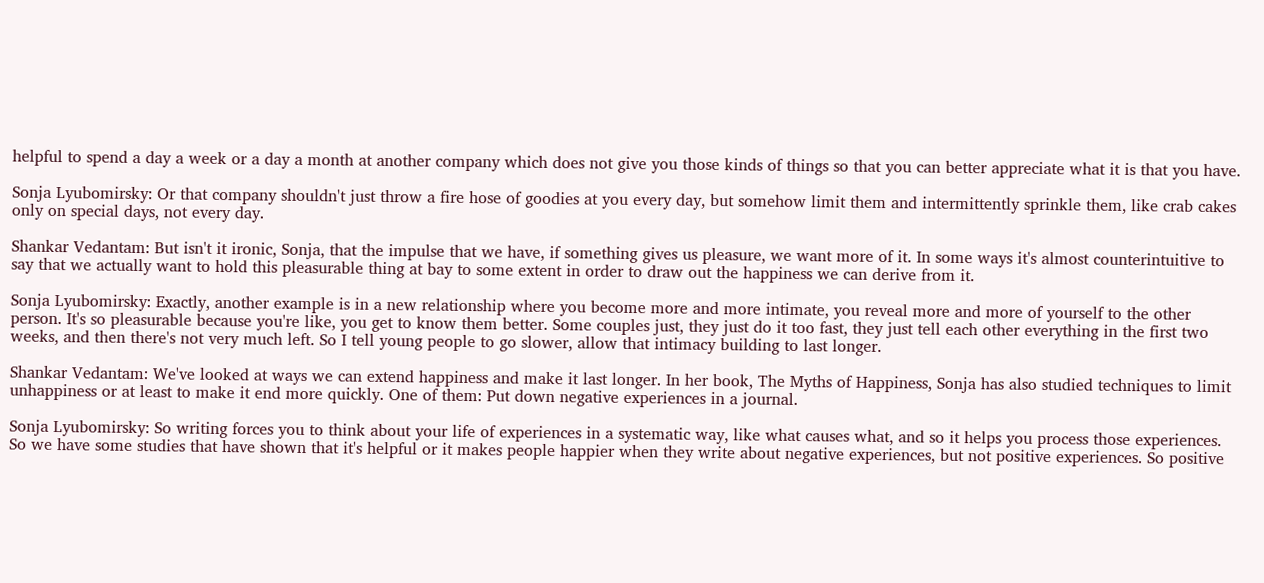helpful to spend a day a week or a day a month at another company which does not give you those kinds of things so that you can better appreciate what it is that you have.

Sonja Lyubomirsky: Or that company shouldn't just throw a fire hose of goodies at you every day, but somehow limit them and intermittently sprinkle them, like crab cakes only on special days, not every day.

Shankar Vedantam: But isn't it ironic, Sonja, that the impulse that we have, if something gives us pleasure, we want more of it. In some ways it's almost counterintuitive to say that we actually want to hold this pleasurable thing at bay to some extent in order to draw out the happiness we can derive from it.

Sonja Lyubomirsky: Exactly, another example is in a new relationship where you become more and more intimate, you reveal more and more of yourself to the other person. It's so pleasurable because you're like, you get to know them better. Some couples just, they just do it too fast, they just tell each other everything in the first two weeks, and then there's not very much left. So I tell young people to go slower, allow that intimacy building to last longer.

Shankar Vedantam: We've looked at ways we can extend happiness and make it last longer. In her book, The Myths of Happiness, Sonja has also studied techniques to limit unhappiness or at least to make it end more quickly. One of them: Put down negative experiences in a journal.

Sonja Lyubomirsky: So writing forces you to think about your life of experiences in a systematic way, like what causes what, and so it helps you process those experiences. So we have some studies that have shown that it's helpful or it makes people happier when they write about negative experiences, but not positive experiences. So positive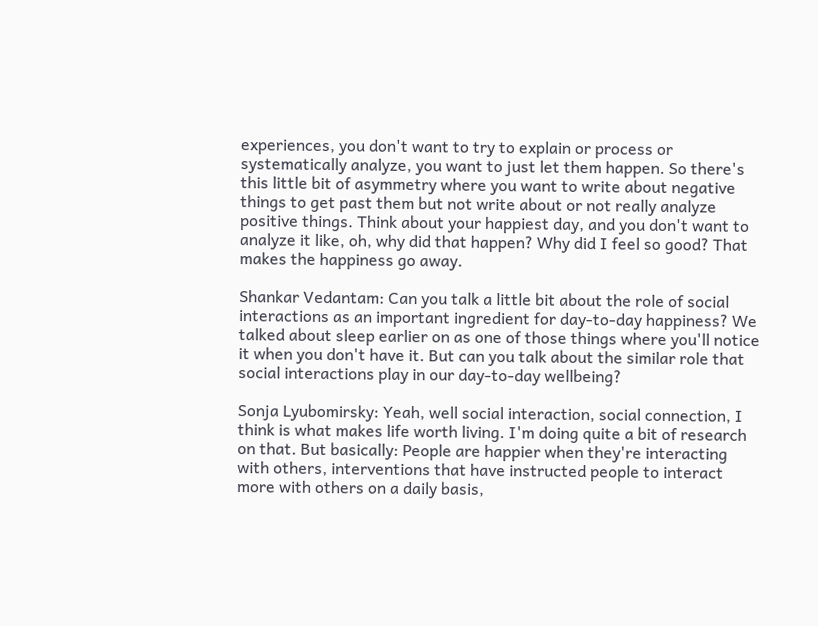experiences, you don't want to try to explain or process or systematically analyze, you want to just let them happen. So there's this little bit of asymmetry where you want to write about negative things to get past them but not write about or not really analyze positive things. Think about your happiest day, and you don't want to analyze it like, oh, why did that happen? Why did I feel so good? That makes the happiness go away.

Shankar Vedantam: Can you talk a little bit about the role of social interactions as an important ingredient for day-to-day happiness? We talked about sleep earlier on as one of those things where you'll notice it when you don't have it. But can you talk about the similar role that social interactions play in our day-to-day wellbeing?

Sonja Lyubomirsky: Yeah, well social interaction, social connection, I think is what makes life worth living. I'm doing quite a bit of research on that. But basically: People are happier when they're interacting with others, interventions that have instructed people to interact more with others on a daily basis,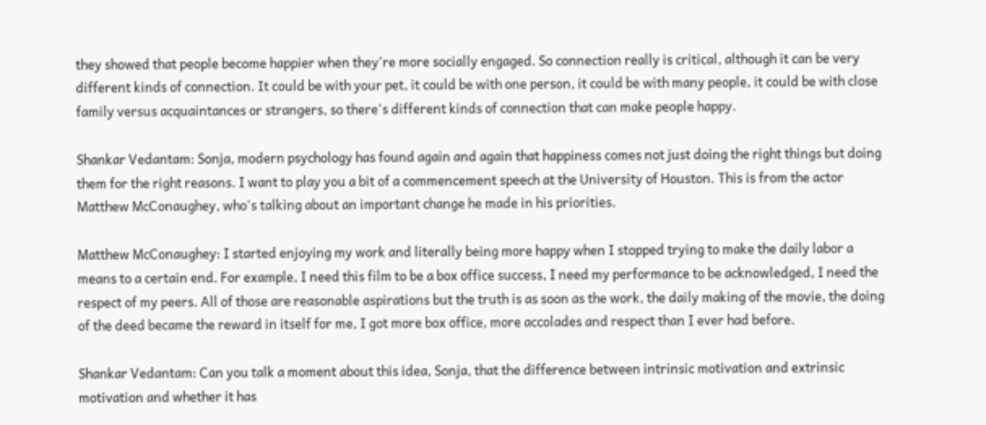they showed that people become happier when they're more socially engaged. So connection really is critical, although it can be very different kinds of connection. It could be with your pet, it could be with one person, it could be with many people, it could be with close family versus acquaintances or strangers, so there's different kinds of connection that can make people happy.

Shankar Vedantam: Sonja, modern psychology has found again and again that happiness comes not just doing the right things but doing them for the right reasons. I want to play you a bit of a commencement speech at the University of Houston. This is from the actor Matthew McConaughey, who's talking about an important change he made in his priorities.

Matthew McConaughey: I started enjoying my work and literally being more happy when I stopped trying to make the daily labor a means to a certain end. For example, I need this film to be a box office success, I need my performance to be acknowledged, I need the respect of my peers. All of those are reasonable aspirations but the truth is as soon as the work, the daily making of the movie, the doing of the deed became the reward in itself for me, I got more box office, more accolades and respect than I ever had before.

Shankar Vedantam: Can you talk a moment about this idea, Sonja, that the difference between intrinsic motivation and extrinsic motivation and whether it has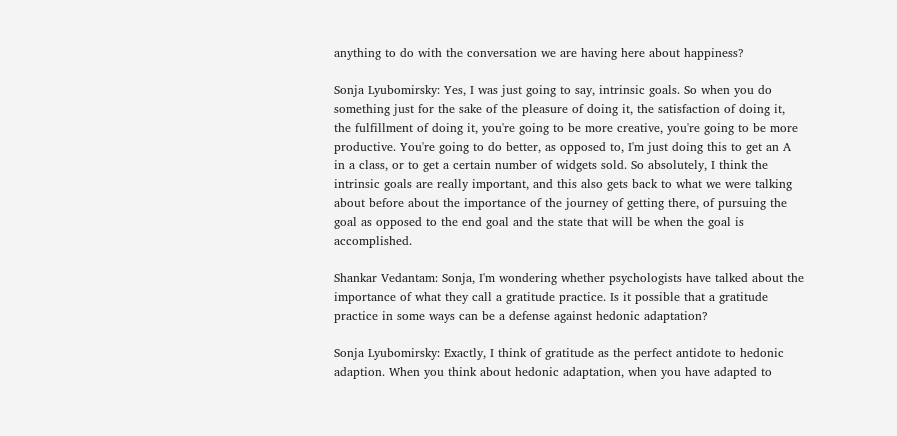anything to do with the conversation we are having here about happiness?

Sonja Lyubomirsky: Yes, I was just going to say, intrinsic goals. So when you do something just for the sake of the pleasure of doing it, the satisfaction of doing it, the fulfillment of doing it, you're going to be more creative, you're going to be more productive. You're going to do better, as opposed to, I'm just doing this to get an A in a class, or to get a certain number of widgets sold. So absolutely, I think the intrinsic goals are really important, and this also gets back to what we were talking about before about the importance of the journey of getting there, of pursuing the goal as opposed to the end goal and the state that will be when the goal is accomplished.

Shankar Vedantam: Sonja, I'm wondering whether psychologists have talked about the importance of what they call a gratitude practice. Is it possible that a gratitude practice in some ways can be a defense against hedonic adaptation?

Sonja Lyubomirsky: Exactly, I think of gratitude as the perfect antidote to hedonic adaption. When you think about hedonic adaptation, when you have adapted to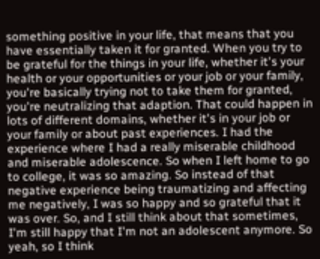something positive in your life, that means that you have essentially taken it for granted. When you try to be grateful for the things in your life, whether it's your health or your opportunities or your job or your family, you're basically trying not to take them for granted, you're neutralizing that adaption. That could happen in lots of different domains, whether it's in your job or your family or about past experiences. I had the experience where I had a really miserable childhood and miserable adolescence. So when I left home to go to college, it was so amazing. So instead of that negative experience being traumatizing and affecting me negatively, I was so happy and so grateful that it was over. So, and I still think about that sometimes, I'm still happy that I'm not an adolescent anymore. So yeah, so I think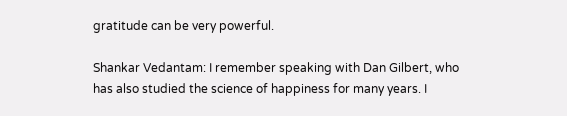gratitude can be very powerful.

Shankar Vedantam: I remember speaking with Dan Gilbert, who has also studied the science of happiness for many years. I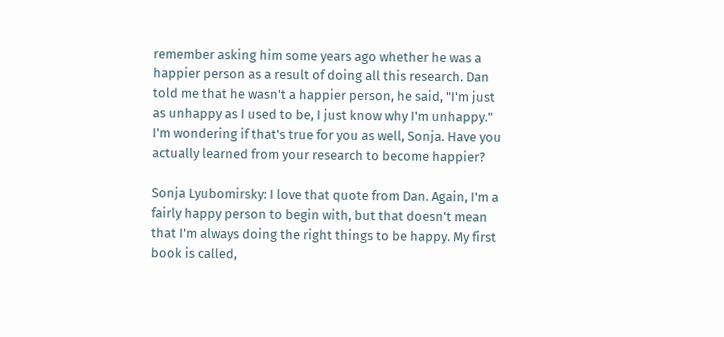remember asking him some years ago whether he was a happier person as a result of doing all this research. Dan told me that he wasn't a happier person, he said, "I'm just as unhappy as I used to be, I just know why I'm unhappy." I'm wondering if that's true for you as well, Sonja. Have you actually learned from your research to become happier?

Sonja Lyubomirsky: I love that quote from Dan. Again, I'm a fairly happy person to begin with, but that doesn't mean that I'm always doing the right things to be happy. My first book is called,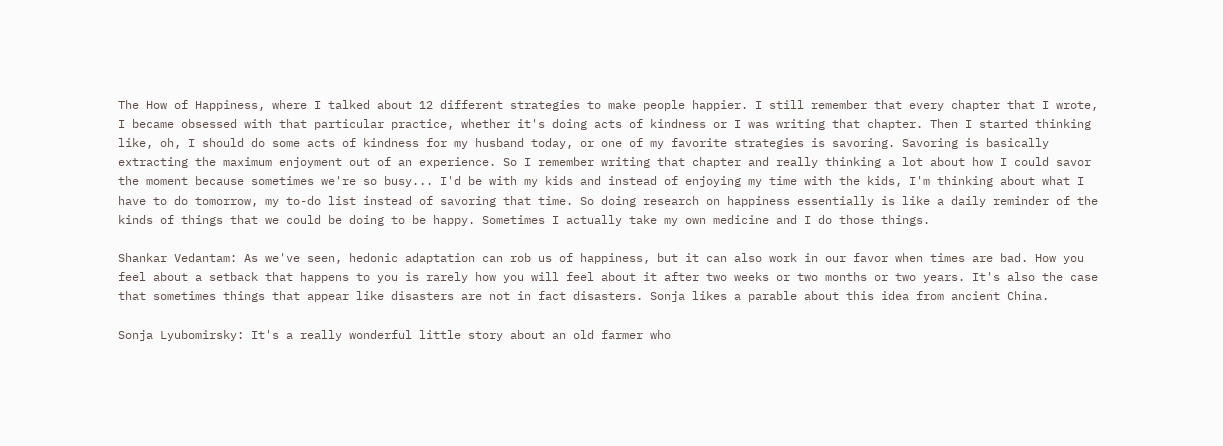The How of Happiness, where I talked about 12 different strategies to make people happier. I still remember that every chapter that I wrote, I became obsessed with that particular practice, whether it's doing acts of kindness or I was writing that chapter. Then I started thinking like, oh, I should do some acts of kindness for my husband today, or one of my favorite strategies is savoring. Savoring is basically extracting the maximum enjoyment out of an experience. So I remember writing that chapter and really thinking a lot about how I could savor the moment because sometimes we're so busy... I'd be with my kids and instead of enjoying my time with the kids, I'm thinking about what I have to do tomorrow, my to-do list instead of savoring that time. So doing research on happiness essentially is like a daily reminder of the kinds of things that we could be doing to be happy. Sometimes I actually take my own medicine and I do those things.

Shankar Vedantam: As we've seen, hedonic adaptation can rob us of happiness, but it can also work in our favor when times are bad. How you feel about a setback that happens to you is rarely how you will feel about it after two weeks or two months or two years. It's also the case that sometimes things that appear like disasters are not in fact disasters. Sonja likes a parable about this idea from ancient China.

Sonja Lyubomirsky: It's a really wonderful little story about an old farmer who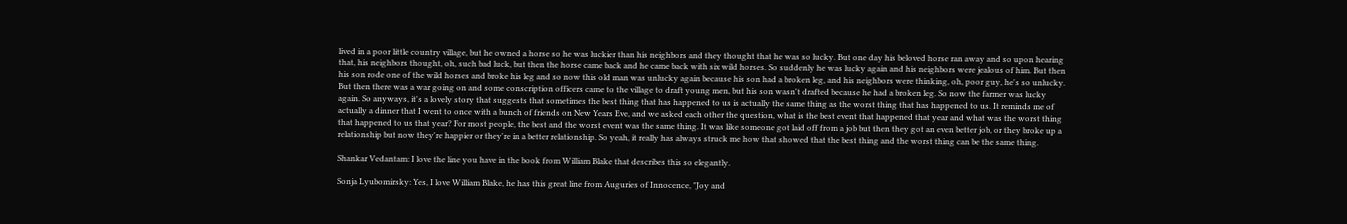lived in a poor little country village, but he owned a horse so he was luckier than his neighbors and they thought that he was so lucky. But one day his beloved horse ran away and so upon hearing that, his neighbors thought, oh, such bad luck, but then the horse came back and he came back with six wild horses. So suddenly he was lucky again and his neighbors were jealous of him. But then his son rode one of the wild horses and broke his leg and so now this old man was unlucky again because his son had a broken leg, and his neighbors were thinking, oh, poor guy, he's so unlucky. But then there was a war going on and some conscription officers came to the village to draft young men, but his son wasn't drafted because he had a broken leg. So now the farmer was lucky again. So anyways, it's a lovely story that suggests that sometimes the best thing that has happened to us is actually the same thing as the worst thing that has happened to us. It reminds me of actually a dinner that I went to once with a bunch of friends on New Years Eve, and we asked each other the question, what is the best event that happened that year and what was the worst thing that happened to us that year? For most people, the best and the worst event was the same thing. It was like someone got laid off from a job but then they got an even better job, or they broke up a relationship but now they're happier or they're in a better relationship. So yeah, it really has always struck me how that showed that the best thing and the worst thing can be the same thing.

Shankar Vedantam: I love the line you have in the book from William Blake that describes this so elegantly.

Sonja Lyubomirsky: Yes, I love William Blake, he has this great line from Auguries of Innocence, "Joy and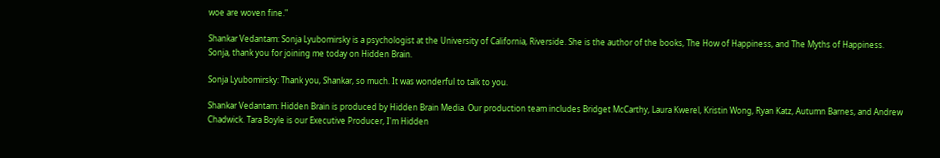woe are woven fine."

Shankar Vedantam: Sonja Lyubomirsky is a psychologist at the University of California, Riverside. She is the author of the books, The How of Happiness, and The Myths of Happiness. Sonja, thank you for joining me today on Hidden Brain.

Sonja Lyubomirsky: Thank you, Shankar, so much. It was wonderful to talk to you.

Shankar Vedantam: Hidden Brain is produced by Hidden Brain Media. Our production team includes Bridget McCarthy, Laura Kwerel, Kristin Wong, Ryan Katz, Autumn Barnes, and Andrew Chadwick. Tara Boyle is our Executive Producer, I'm Hidden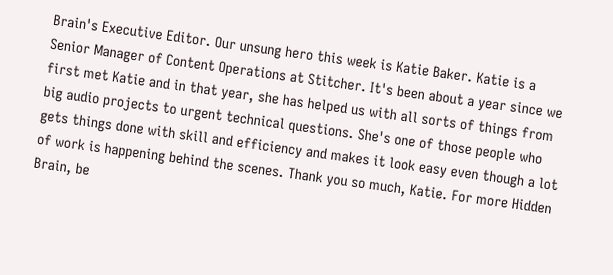Brain's Executive Editor. Our unsung hero this week is Katie Baker. Katie is a Senior Manager of Content Operations at Stitcher. It's been about a year since we first met Katie and in that year, she has helped us with all sorts of things from big audio projects to urgent technical questions. She's one of those people who gets things done with skill and efficiency and makes it look easy even though a lot of work is happening behind the scenes. Thank you so much, Katie. For more Hidden Brain, be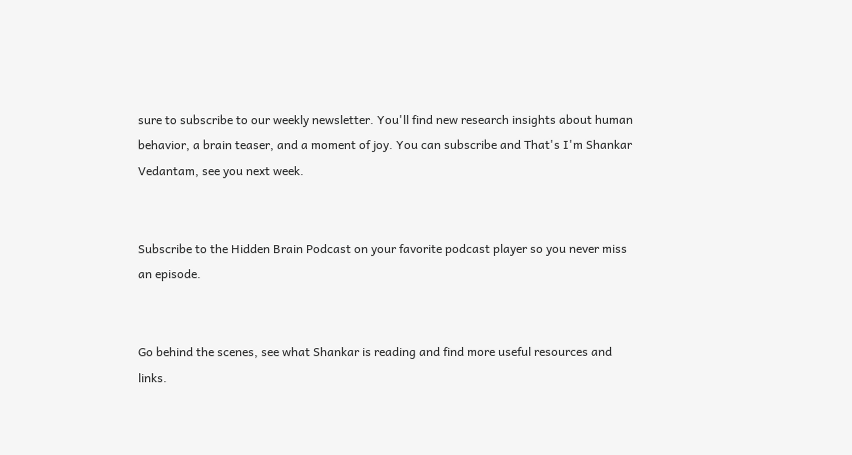sure to subscribe to our weekly newsletter. You'll find new research insights about human behavior, a brain teaser, and a moment of joy. You can subscribe and That's I'm Shankar Vedantam, see you next week.


Subscribe to the Hidden Brain Podcast on your favorite podcast player so you never miss an episode.


Go behind the scenes, see what Shankar is reading and find more useful resources and links.